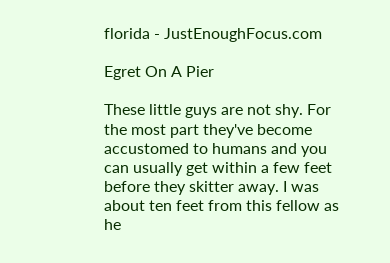florida - JustEnoughFocus.com

Egret On A Pier

These little guys are not shy. For the most part they've become accustomed to humans and you can usually get within a few feet before they skitter away. I was about ten feet from this fellow as he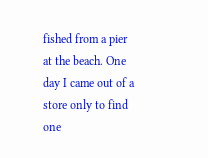fished from a pier at the beach. One day I came out of a store only to find one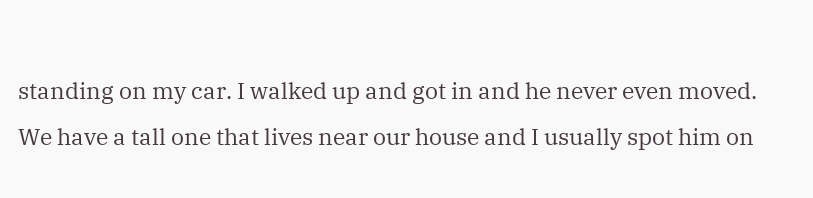standing on my car. I walked up and got in and he never even moved. We have a tall one that lives near our house and I usually spot him on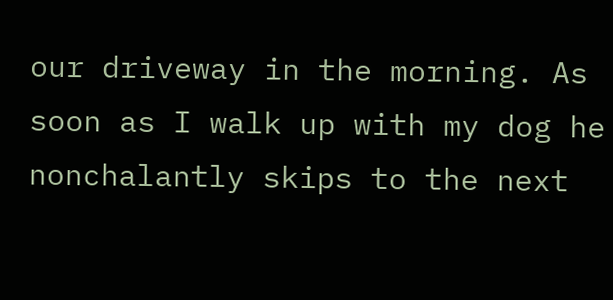our driveway in the morning. As soon as I walk up with my dog he nonchalantly skips to the next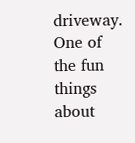driveway. One of the fun things about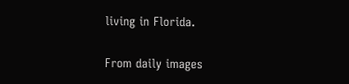living in Florida.


From daily images